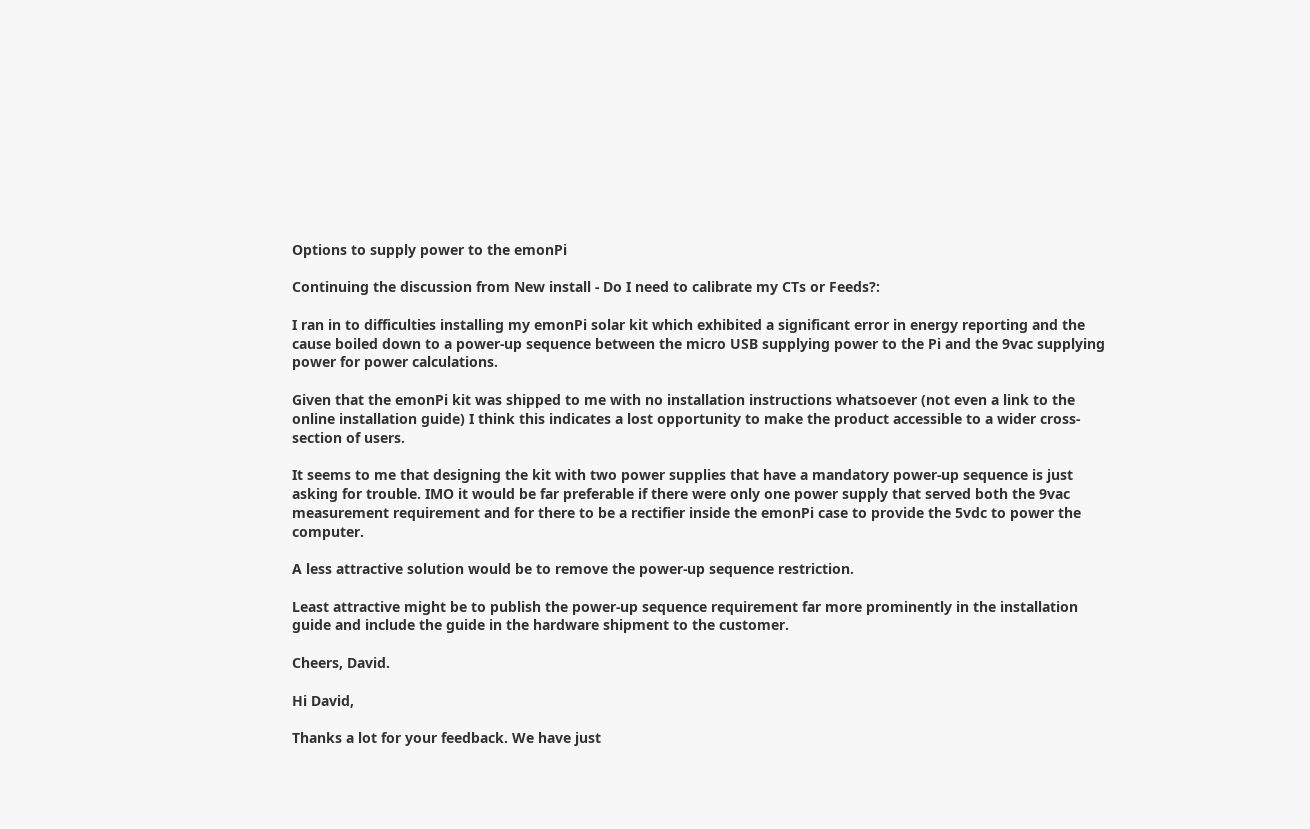Options to supply power to the emonPi

Continuing the discussion from New install - Do I need to calibrate my CTs or Feeds?:

I ran in to difficulties installing my emonPi solar kit which exhibited a significant error in energy reporting and the cause boiled down to a power-up sequence between the micro USB supplying power to the Pi and the 9vac supplying power for power calculations.

Given that the emonPi kit was shipped to me with no installation instructions whatsoever (not even a link to the online installation guide) I think this indicates a lost opportunity to make the product accessible to a wider cross-section of users.

It seems to me that designing the kit with two power supplies that have a mandatory power-up sequence is just asking for trouble. IMO it would be far preferable if there were only one power supply that served both the 9vac measurement requirement and for there to be a rectifier inside the emonPi case to provide the 5vdc to power the computer.

A less attractive solution would be to remove the power-up sequence restriction.

Least attractive might be to publish the power-up sequence requirement far more prominently in the installation guide and include the guide in the hardware shipment to the customer.

Cheers, David.

Hi David,

Thanks a lot for your feedback. We have just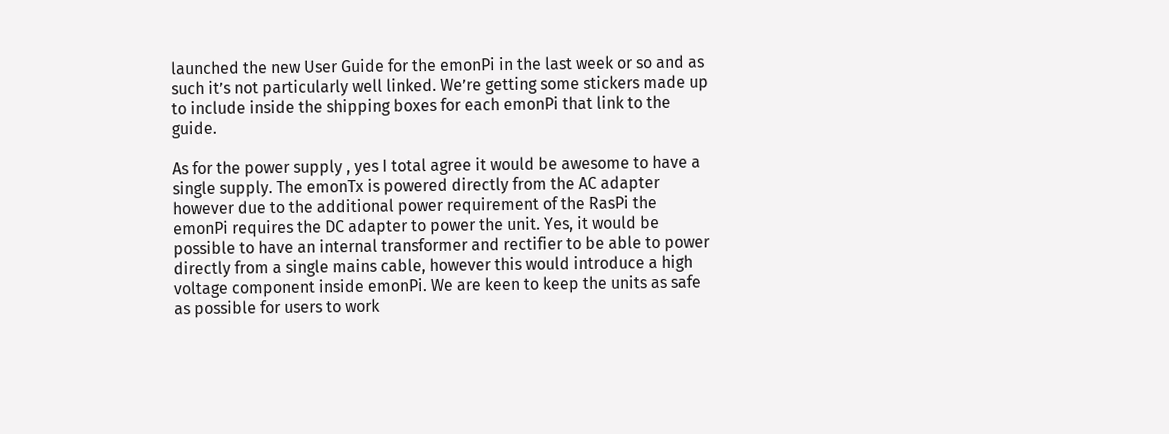launched the new User Guide for the emonPi in the last week or so and as such it’s not particularly well linked. We’re getting some stickers made up to include inside the shipping boxes for each emonPi that link to the guide.

As for the power supply , yes I total agree it would be awesome to have a single supply. The emonTx is powered directly from the AC adapter however due to the additional power requirement of the RasPi the emonPi requires the DC adapter to power the unit. Yes, it would be possible to have an internal transformer and rectifier to be able to power directly from a single mains cable, however this would introduce a high voltage component inside emonPi. We are keen to keep the units as safe as possible for users to work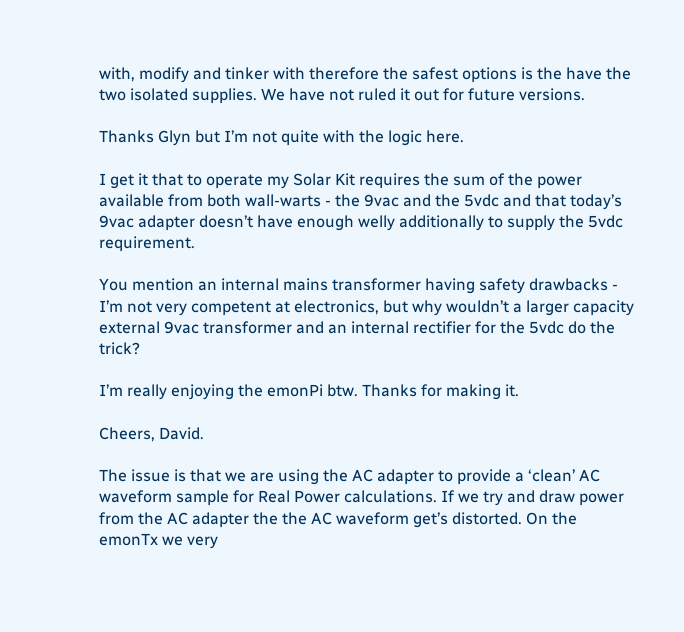with, modify and tinker with therefore the safest options is the have the two isolated supplies. We have not ruled it out for future versions.

Thanks Glyn but I’m not quite with the logic here.

I get it that to operate my Solar Kit requires the sum of the power available from both wall-warts - the 9vac and the 5vdc and that today’s 9vac adapter doesn’t have enough welly additionally to supply the 5vdc requirement.

You mention an internal mains transformer having safety drawbacks - I’m not very competent at electronics, but why wouldn’t a larger capacity external 9vac transformer and an internal rectifier for the 5vdc do the trick?

I’m really enjoying the emonPi btw. Thanks for making it.

Cheers, David.

The issue is that we are using the AC adapter to provide a ‘clean’ AC waveform sample for Real Power calculations. If we try and draw power from the AC adapter the the AC waveform get’s distorted. On the emonTx we very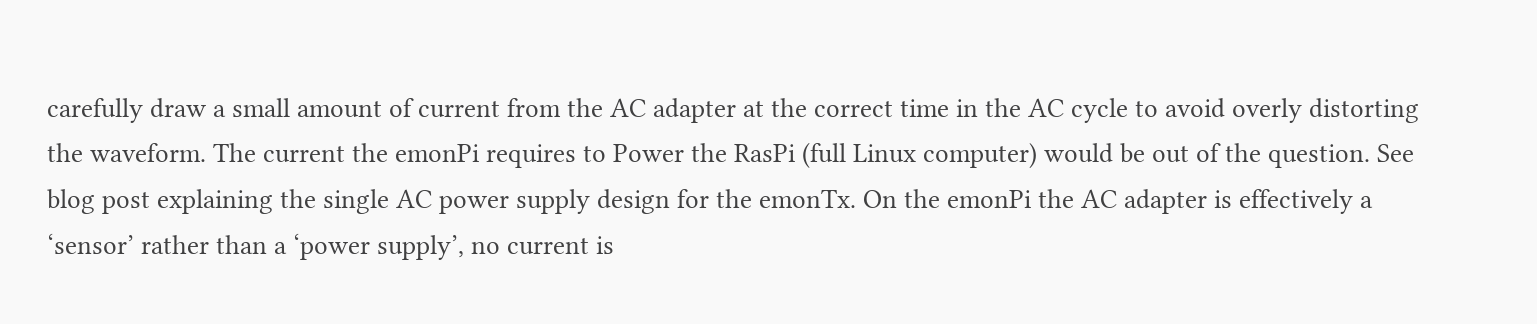carefully draw a small amount of current from the AC adapter at the correct time in the AC cycle to avoid overly distorting the waveform. The current the emonPi requires to Power the RasPi (full Linux computer) would be out of the question. See blog post explaining the single AC power supply design for the emonTx. On the emonPi the AC adapter is effectively a ‘sensor’ rather than a ‘power supply’, no current is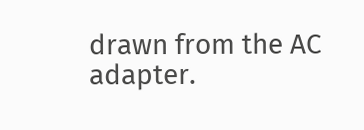drawn from the AC adapter.